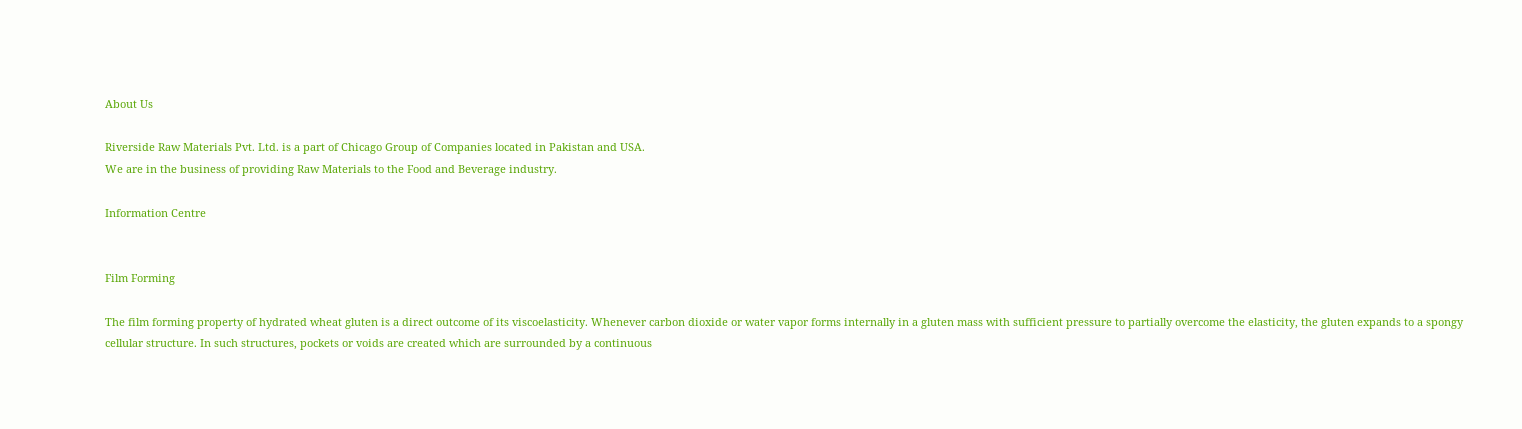About Us

Riverside Raw Materials Pvt. Ltd. is a part of Chicago Group of Companies located in Pakistan and USA.
We are in the business of providing Raw Materials to the Food and Beverage industry.

Information Centre


Film Forming

The film forming property of hydrated wheat gluten is a direct outcome of its viscoelasticity. Whenever carbon dioxide or water vapor forms internally in a gluten mass with sufficient pressure to partially overcome the elasticity, the gluten expands to a spongy cellular structure. In such structures, pockets or voids are created which are surrounded by a continuous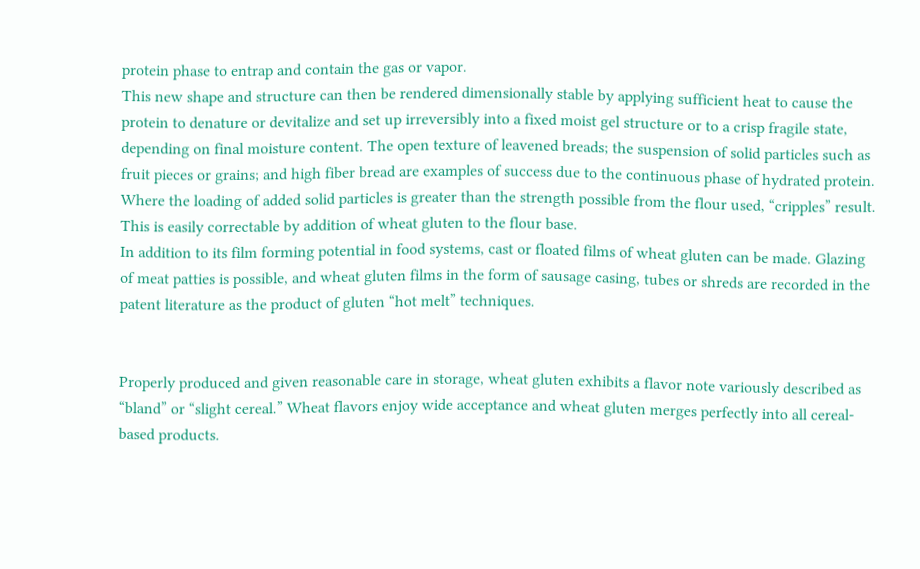protein phase to entrap and contain the gas or vapor.
This new shape and structure can then be rendered dimensionally stable by applying sufficient heat to cause the protein to denature or devitalize and set up irreversibly into a fixed moist gel structure or to a crisp fragile state, depending on final moisture content. The open texture of leavened breads; the suspension of solid particles such as fruit pieces or grains; and high fiber bread are examples of success due to the continuous phase of hydrated protein. Where the loading of added solid particles is greater than the strength possible from the flour used, “cripples” result. This is easily correctable by addition of wheat gluten to the flour base.
In addition to its film forming potential in food systems, cast or floated films of wheat gluten can be made. Glazing of meat patties is possible, and wheat gluten films in the form of sausage casing, tubes or shreds are recorded in the patent literature as the product of gluten “hot melt” techniques.


Properly produced and given reasonable care in storage, wheat gluten exhibits a flavor note variously described as “bland” or “slight cereal.” Wheat flavors enjoy wide acceptance and wheat gluten merges perfectly into all cereal-based products.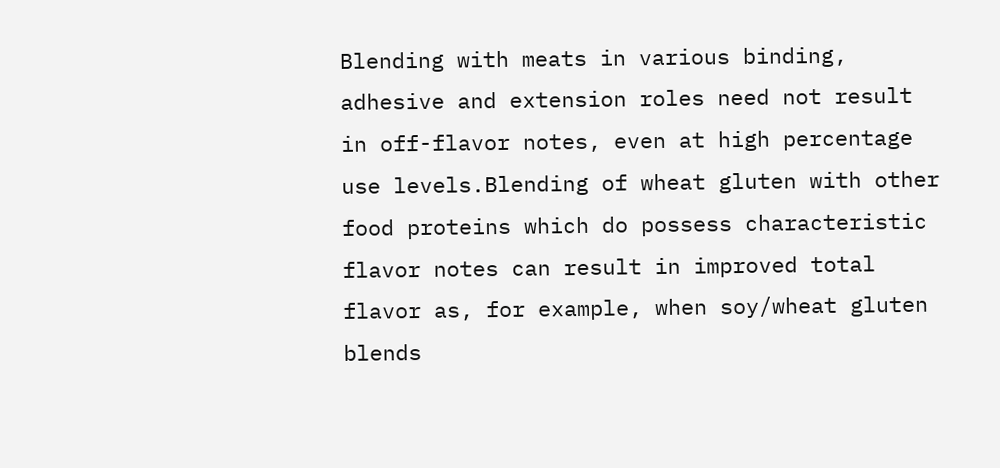Blending with meats in various binding, adhesive and extension roles need not result in off-flavor notes, even at high percentage use levels.Blending of wheat gluten with other food proteins which do possess characteristic flavor notes can result in improved total flavor as, for example, when soy/wheat gluten blends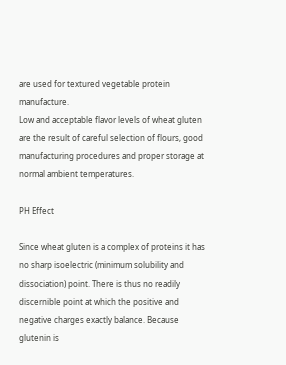are used for textured vegetable protein manufacture.
Low and acceptable flavor levels of wheat gluten are the result of careful selection of flours, good manufacturing procedures and proper storage at normal ambient temperatures.

PH Effect

Since wheat gluten is a complex of proteins it has no sharp isoelectric (minimum solubility and dissociation) point. There is thus no readily discernible point at which the positive and negative charges exactly balance. Because glutenin is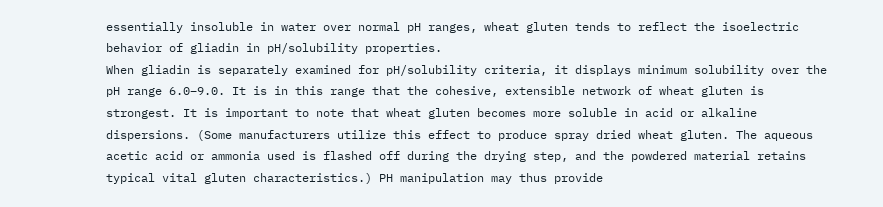essentially insoluble in water over normal pH ranges, wheat gluten tends to reflect the isoelectric behavior of gliadin in pH/solubility properties.
When gliadin is separately examined for pH/solubility criteria, it displays minimum solubility over the pH range 6.0–9.0. It is in this range that the cohesive, extensible network of wheat gluten is strongest. It is important to note that wheat gluten becomes more soluble in acid or alkaline dispersions. (Some manufacturers utilize this effect to produce spray dried wheat gluten. The aqueous acetic acid or ammonia used is flashed off during the drying step, and the powdered material retains typical vital gluten characteristics.) PH manipulation may thus provide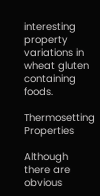interesting property variations in wheat gluten containing foods.

Thermosetting Properties

Although there are obvious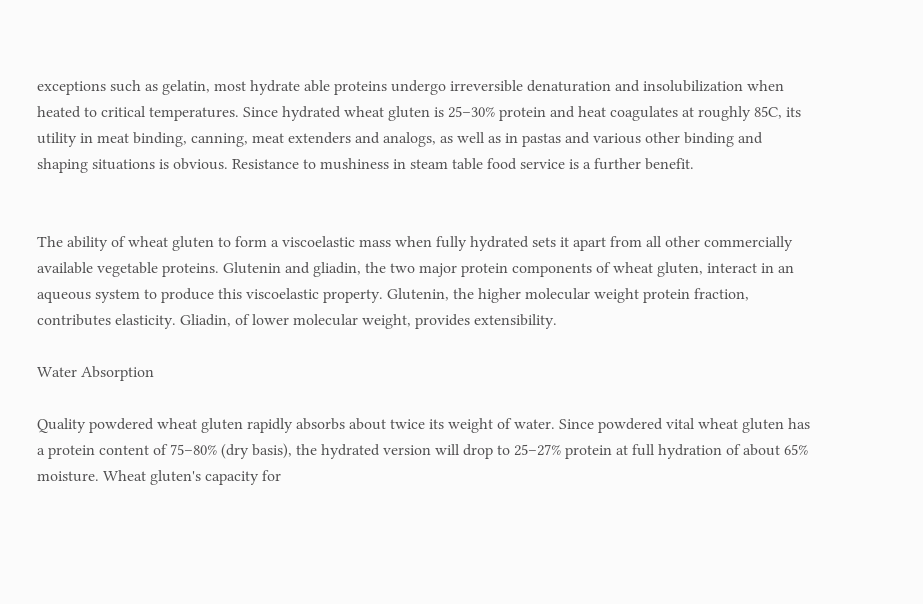exceptions such as gelatin, most hydrate able proteins undergo irreversible denaturation and insolubilization when heated to critical temperatures. Since hydrated wheat gluten is 25–30% protein and heat coagulates at roughly 85C, its utility in meat binding, canning, meat extenders and analogs, as well as in pastas and various other binding and shaping situations is obvious. Resistance to mushiness in steam table food service is a further benefit.


The ability of wheat gluten to form a viscoelastic mass when fully hydrated sets it apart from all other commercially available vegetable proteins. Glutenin and gliadin, the two major protein components of wheat gluten, interact in an aqueous system to produce this viscoelastic property. Glutenin, the higher molecular weight protein fraction, contributes elasticity. Gliadin, of lower molecular weight, provides extensibility.

Water Absorption

Quality powdered wheat gluten rapidly absorbs about twice its weight of water. Since powdered vital wheat gluten has a protein content of 75–80% (dry basis), the hydrated version will drop to 25–27% protein at full hydration of about 65% moisture. Wheat gluten's capacity for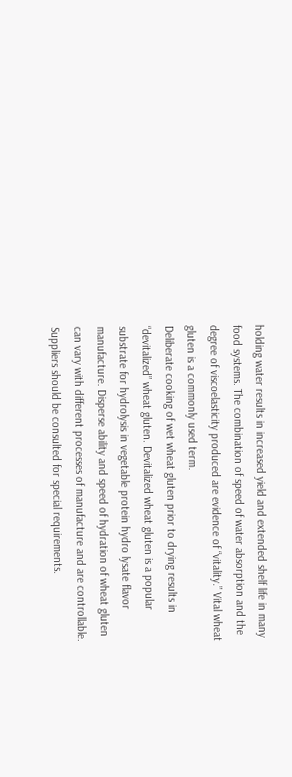holding water results in increased yield and extended shelf life in many food systems. The combination of speed of water absorption and the degree of viscoelasticity produced are evidence of “vitality.” Vital wheat gluten is a commonly used term.
Deliberate cooking of wet wheat gluten prior to drying results in “devitalized” wheat gluten. Devitalized wheat gluten is a popular substrate for hydrolysis in vegetable protein hydro lysate flavor manufacture. Disperse ability and speed of hydration of wheat gluten can vary with different processes of manufacture and are controllable. Suppliers should be consulted for special requirements.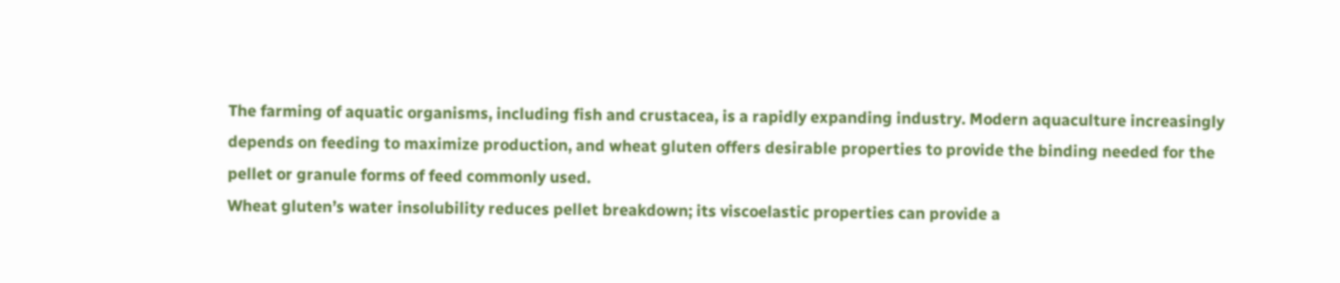The farming of aquatic organisms, including fish and crustacea, is a rapidly expanding industry. Modern aquaculture increasingly depends on feeding to maximize production, and wheat gluten offers desirable properties to provide the binding needed for the pellet or granule forms of feed commonly used.
Wheat gluten’s water insolubility reduces pellet breakdown; its viscoelastic properties can provide a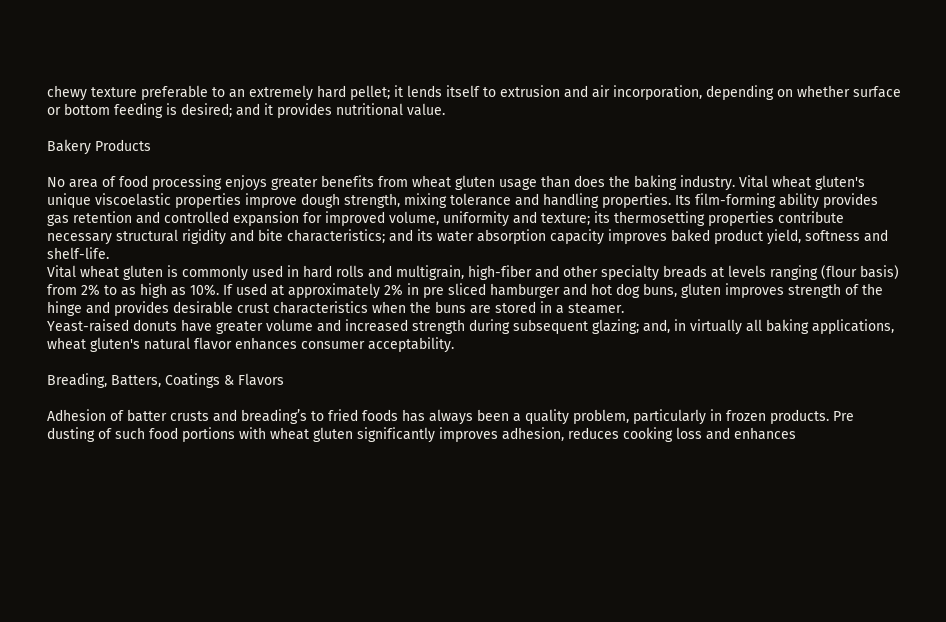chewy texture preferable to an extremely hard pellet; it lends itself to extrusion and air incorporation, depending on whether surface or bottom feeding is desired; and it provides nutritional value.

Bakery Products

No area of food processing enjoys greater benefits from wheat gluten usage than does the baking industry. Vital wheat gluten's unique viscoelastic properties improve dough strength, mixing tolerance and handling properties. Its film-forming ability provides gas retention and controlled expansion for improved volume, uniformity and texture; its thermosetting properties contribute necessary structural rigidity and bite characteristics; and its water absorption capacity improves baked product yield, softness and shelf-life.
Vital wheat gluten is commonly used in hard rolls and multigrain, high-fiber and other specialty breads at levels ranging (flour basis) from 2% to as high as 10%. If used at approximately 2% in pre sliced hamburger and hot dog buns, gluten improves strength of the hinge and provides desirable crust characteristics when the buns are stored in a steamer.
Yeast-raised donuts have greater volume and increased strength during subsequent glazing; and, in virtually all baking applications, wheat gluten's natural flavor enhances consumer acceptability.

Breading, Batters, Coatings & Flavors

Adhesion of batter crusts and breading’s to fried foods has always been a quality problem, particularly in frozen products. Pre dusting of such food portions with wheat gluten significantly improves adhesion, reduces cooking loss and enhances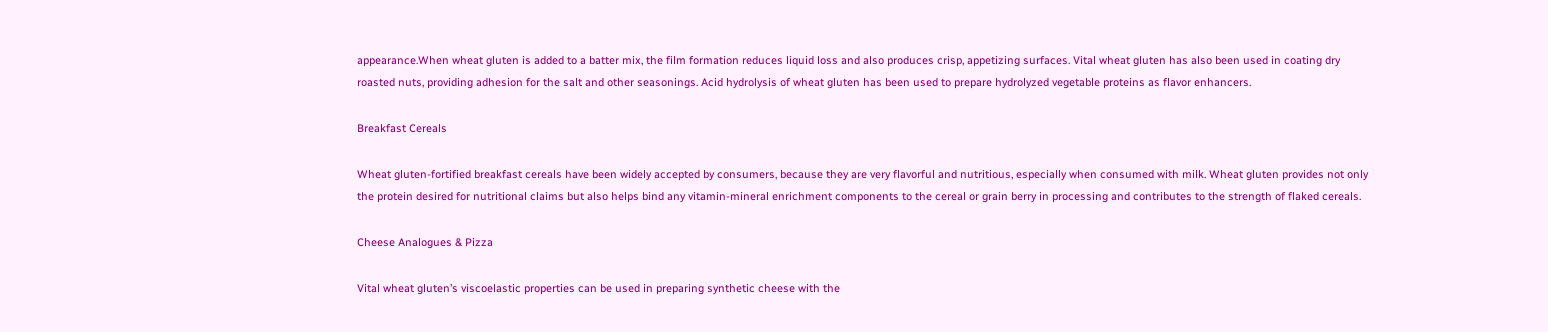appearance.When wheat gluten is added to a batter mix, the film formation reduces liquid loss and also produces crisp, appetizing surfaces. Vital wheat gluten has also been used in coating dry roasted nuts, providing adhesion for the salt and other seasonings. Acid hydrolysis of wheat gluten has been used to prepare hydrolyzed vegetable proteins as flavor enhancers.

Breakfast Cereals

Wheat gluten-fortified breakfast cereals have been widely accepted by consumers, because they are very flavorful and nutritious, especially when consumed with milk. Wheat gluten provides not only the protein desired for nutritional claims but also helps bind any vitamin-mineral enrichment components to the cereal or grain berry in processing and contributes to the strength of flaked cereals.

Cheese Analogues & Pizza

Vital wheat gluten’s viscoelastic properties can be used in preparing synthetic cheese with the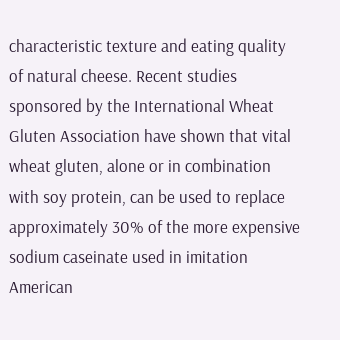characteristic texture and eating quality of natural cheese. Recent studies sponsored by the International Wheat Gluten Association have shown that vital wheat gluten, alone or in combination with soy protein, can be used to replace approximately 30% of the more expensive sodium caseinate used in imitation American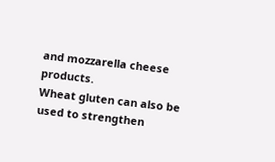and mozzarella cheese products.
Wheat gluten can also be used to strengthen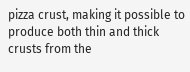pizza crust, making it possible to produce both thin and thick crusts from the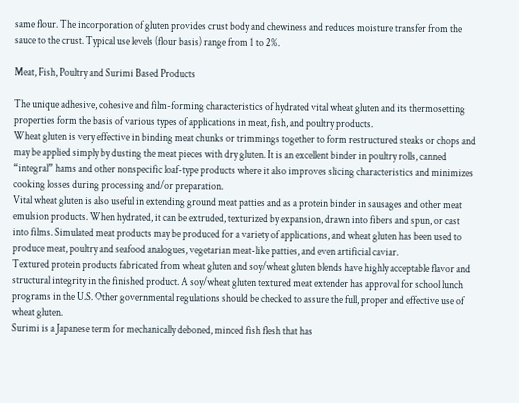same flour. The incorporation of gluten provides crust body and chewiness and reduces moisture transfer from the sauce to the crust. Typical use levels (flour basis) range from 1 to 2%.

Meat, Fish, Poultry and Surimi Based Products

The unique adhesive, cohesive and film-forming characteristics of hydrated vital wheat gluten and its thermosetting properties form the basis of various types of applications in meat, fish, and poultry products.
Wheat gluten is very effective in binding meat chunks or trimmings together to form restructured steaks or chops and may be applied simply by dusting the meat pieces with dry gluten. It is an excellent binder in poultry rolls, canned “integral” hams and other nonspecific loaf-type products where it also improves slicing characteristics and minimizes cooking losses during processing and/or preparation.
Vital wheat gluten is also useful in extending ground meat patties and as a protein binder in sausages and other meat emulsion products. When hydrated, it can be extruded, texturized by expansion, drawn into fibers and spun, or cast into films. Simulated meat products may be produced for a variety of applications, and wheat gluten has been used to produce meat, poultry and seafood analogues, vegetarian meat-like patties, and even artificial caviar.
Textured protein products fabricated from wheat gluten and soy/wheat gluten blends have highly acceptable flavor and structural integrity in the finished product. A soy/wheat gluten textured meat extender has approval for school lunch programs in the U.S. Other governmental regulations should be checked to assure the full, proper and effective use of wheat gluten.
Surimi is a Japanese term for mechanically deboned, minced fish flesh that has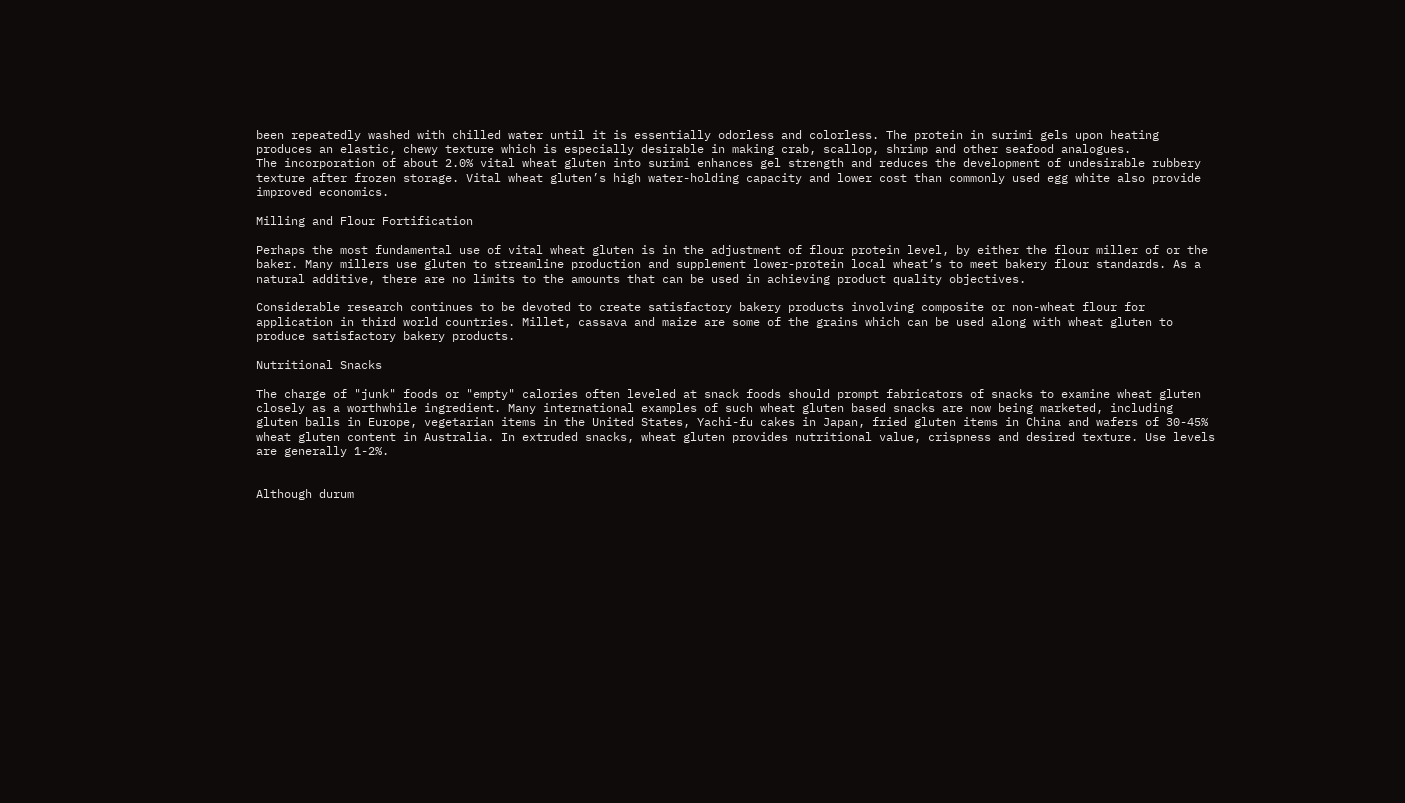been repeatedly washed with chilled water until it is essentially odorless and colorless. The protein in surimi gels upon heating produces an elastic, chewy texture which is especially desirable in making crab, scallop, shrimp and other seafood analogues.
The incorporation of about 2.0% vital wheat gluten into surimi enhances gel strength and reduces the development of undesirable rubbery texture after frozen storage. Vital wheat gluten’s high water-holding capacity and lower cost than commonly used egg white also provide improved economics.

Milling and Flour Fortification

Perhaps the most fundamental use of vital wheat gluten is in the adjustment of flour protein level, by either the flour miller of or the baker. Many millers use gluten to streamline production and supplement lower-protein local wheat’s to meet bakery flour standards. As a natural additive, there are no limits to the amounts that can be used in achieving product quality objectives.

Considerable research continues to be devoted to create satisfactory bakery products involving composite or non-wheat flour for application in third world countries. Millet, cassava and maize are some of the grains which can be used along with wheat gluten to produce satisfactory bakery products.

Nutritional Snacks

The charge of "junk" foods or "empty" calories often leveled at snack foods should prompt fabricators of snacks to examine wheat gluten closely as a worthwhile ingredient. Many international examples of such wheat gluten based snacks are now being marketed, including gluten balls in Europe, vegetarian items in the United States, Yachi-fu cakes in Japan, fried gluten items in China and wafers of 30-45% wheat gluten content in Australia. In extruded snacks, wheat gluten provides nutritional value, crispness and desired texture. Use levels are generally 1-2%.


Although durum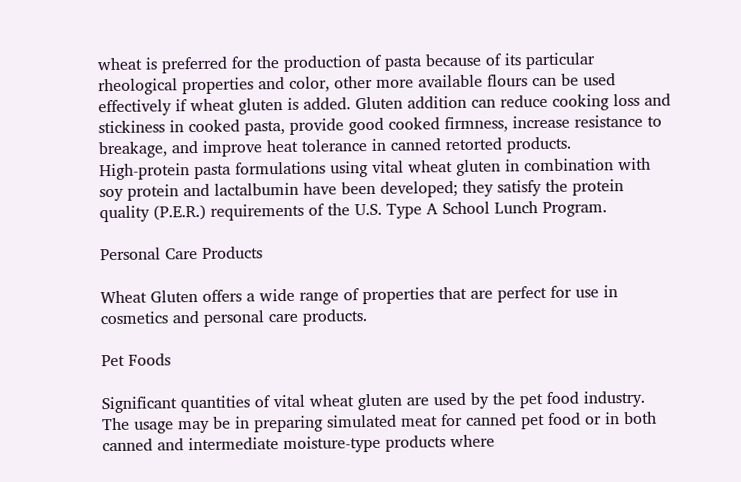wheat is preferred for the production of pasta because of its particular rheological properties and color, other more available flours can be used effectively if wheat gluten is added. Gluten addition can reduce cooking loss and stickiness in cooked pasta, provide good cooked firmness, increase resistance to breakage, and improve heat tolerance in canned retorted products.
High-protein pasta formulations using vital wheat gluten in combination with soy protein and lactalbumin have been developed; they satisfy the protein quality (P.E.R.) requirements of the U.S. Type A School Lunch Program.

Personal Care Products

Wheat Gluten offers a wide range of properties that are perfect for use in cosmetics and personal care products.

Pet Foods

Significant quantities of vital wheat gluten are used by the pet food industry. The usage may be in preparing simulated meat for canned pet food or in both canned and intermediate moisture-type products where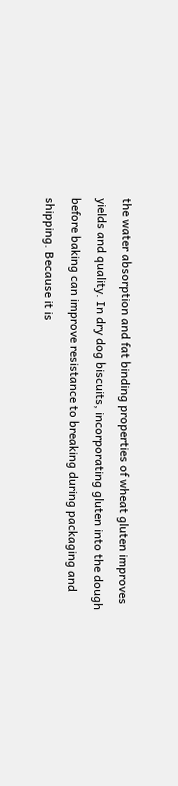the water absorption and fat binding properties of wheat gluten improves yields and quality. In dry dog biscuits, incorporating gluten into the dough before baking can improve resistance to breaking during packaging and shipping. Because it is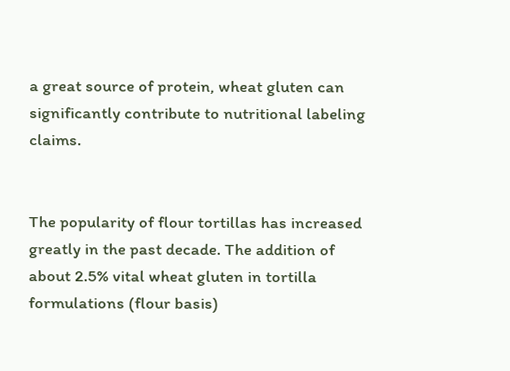a great source of protein, wheat gluten can significantly contribute to nutritional labeling claims.


The popularity of flour tortillas has increased greatly in the past decade. The addition of about 2.5% vital wheat gluten in tortilla formulations (flour basis)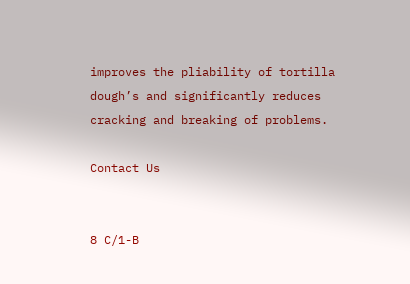improves the pliability of tortilla dough’s and significantly reduces cracking and breaking of problems.

Contact Us


8 C/1-B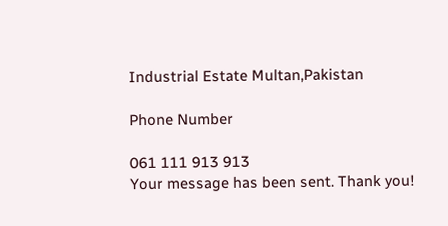Industrial Estate Multan,Pakistan

Phone Number

061 111 913 913
Your message has been sent. Thank you!